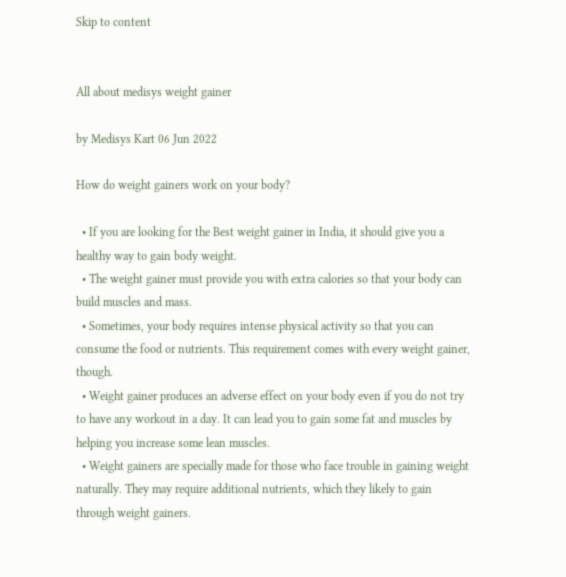Skip to content


All about medisys weight gainer

by Medisys Kart 06 Jun 2022

How do weight gainers work on your body?

  • If you are looking for the Best weight gainer in India, it should give you a healthy way to gain body weight.
  • The weight gainer must provide you with extra calories so that your body can build muscles and mass.
  • Sometimes, your body requires intense physical activity so that you can consume the food or nutrients. This requirement comes with every weight gainer, though.
  • Weight gainer produces an adverse effect on your body even if you do not try to have any workout in a day. It can lead you to gain some fat and muscles by helping you increase some lean muscles.
  • Weight gainers are specially made for those who face trouble in gaining weight naturally. They may require additional nutrients, which they likely to gain through weight gainers.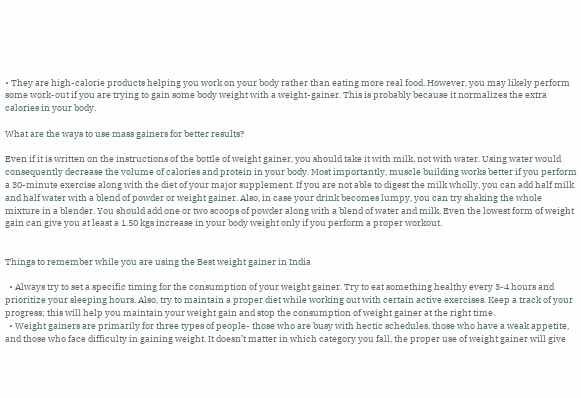• They are high-calorie products helping you work on your body rather than eating more real food. However, you may likely perform some work-out if you are trying to gain some body weight with a weight-gainer. This is probably because it normalizes the extra calories in your body.

What are the ways to use mass gainers for better results?

Even if it is written on the instructions of the bottle of weight gainer, you should take it with milk, not with water. Using water would consequently decrease the volume of calories and protein in your body. Most importantly, muscle building works better if you perform a 30-minute exercise along with the diet of your major supplement. If you are not able to digest the milk wholly, you can add half milk and half water with a blend of powder or weight gainer. Also, in case your drink becomes lumpy, you can try shaking the whole mixture in a blender. You should add one or two scoops of powder along with a blend of water and milk. Even the lowest form of weight gain can give you at least a 1.50 kgs increase in your body weight only if you perform a proper workout.


Things to remember while you are using the Best weight gainer in India

  • Always try to set a specific timing for the consumption of your weight gainer. Try to eat something healthy every 3-4 hours and prioritize your sleeping hours. Also, try to maintain a proper diet while working out with certain active exercises. Keep a track of your progress; this will help you maintain your weight gain and stop the consumption of weight gainer at the right time.
  • Weight gainers are primarily for three types of people- those who are busy with hectic schedules, those who have a weak appetite, and those who face difficulty in gaining weight. It doesn’t matter in which category you fall, the proper use of weight gainer will give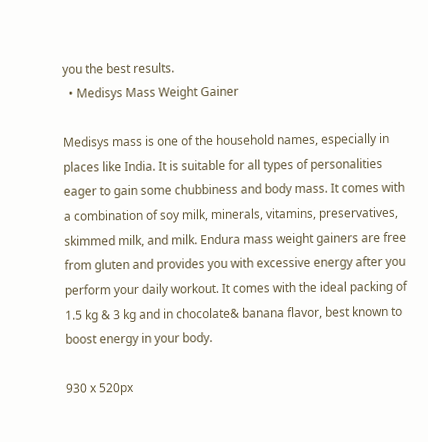you the best results.
  • Medisys Mass Weight Gainer

Medisys mass is one of the household names, especially in places like India. It is suitable for all types of personalities eager to gain some chubbiness and body mass. It comes with a combination of soy milk, minerals, vitamins, preservatives, skimmed milk, and milk. Endura mass weight gainers are free from gluten and provides you with excessive energy after you perform your daily workout. It comes with the ideal packing of 1.5 kg & 3 kg and in chocolate& banana flavor, best known to boost energy in your body.

930 x 520px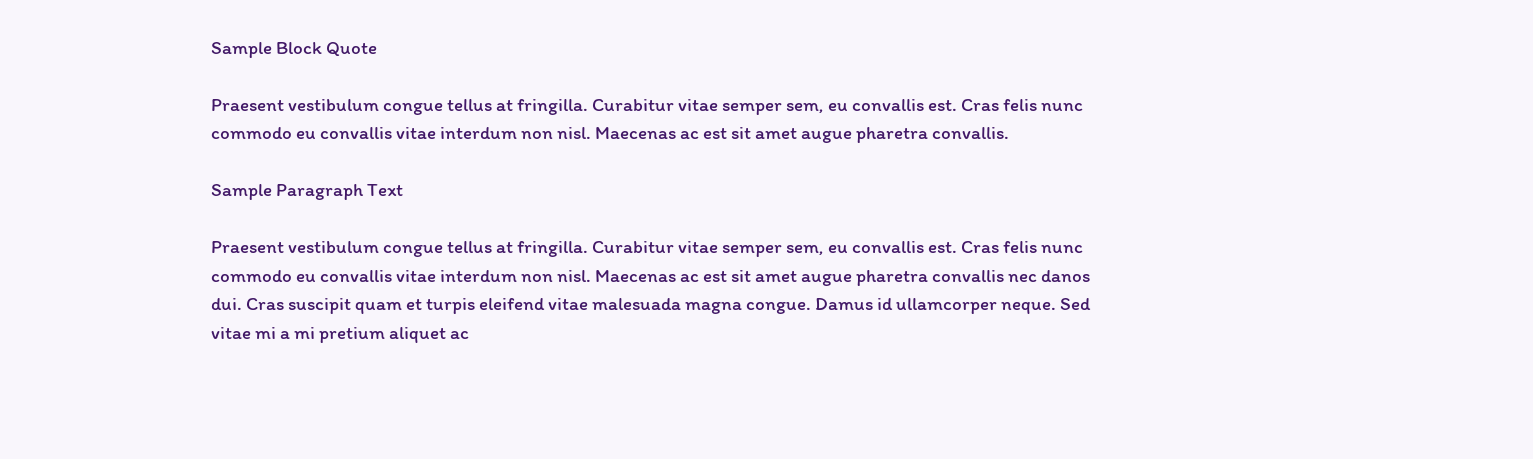Sample Block Quote

Praesent vestibulum congue tellus at fringilla. Curabitur vitae semper sem, eu convallis est. Cras felis nunc commodo eu convallis vitae interdum non nisl. Maecenas ac est sit amet augue pharetra convallis.

Sample Paragraph Text

Praesent vestibulum congue tellus at fringilla. Curabitur vitae semper sem, eu convallis est. Cras felis nunc commodo eu convallis vitae interdum non nisl. Maecenas ac est sit amet augue pharetra convallis nec danos dui. Cras suscipit quam et turpis eleifend vitae malesuada magna congue. Damus id ullamcorper neque. Sed vitae mi a mi pretium aliquet ac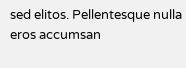sed elitos. Pellentesque nulla eros accumsan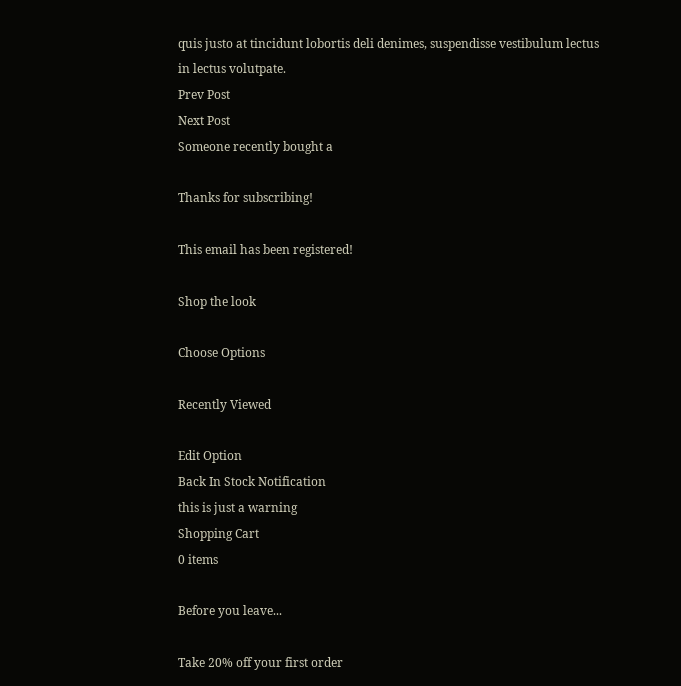quis justo at tincidunt lobortis deli denimes, suspendisse vestibulum lectus in lectus volutpate.
Prev Post
Next Post
Someone recently bought a

Thanks for subscribing!

This email has been registered!

Shop the look

Choose Options

Recently Viewed

Edit Option
Back In Stock Notification
this is just a warning
Shopping Cart
0 items

Before you leave...

Take 20% off your first order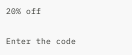20% off

Enter the code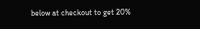below at checkout to get 20%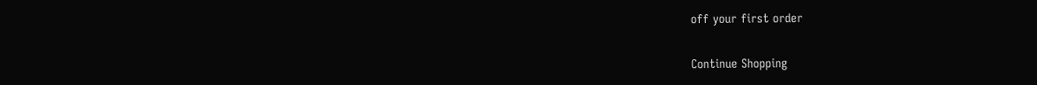off your first order


Continue Shopping